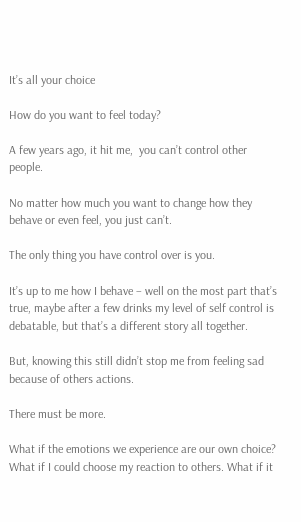It’s all your choice

How do you want to feel today?

A few years ago, it hit me,  you can’t control other people.

No matter how much you want to change how they behave or even feel, you just can’t.

The only thing you have control over is you.

It’s up to me how I behave – well on the most part that’s true, maybe after a few drinks my level of self control is debatable, but that’s a different story all together.

But, knowing this still didn’t stop me from feeling sad because of others actions.

There must be more.

What if the emotions we experience are our own choice? What if I could choose my reaction to others. What if it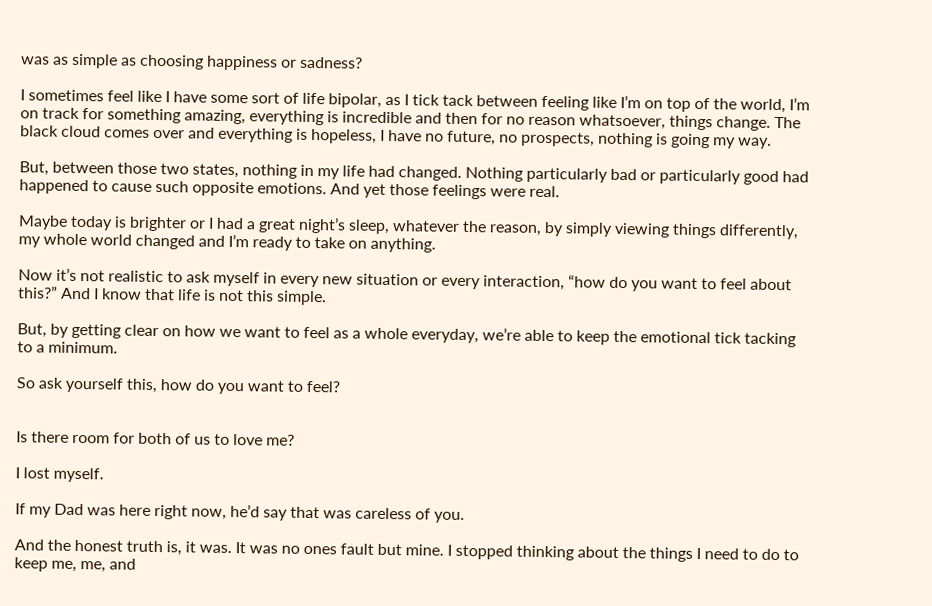was as simple as choosing happiness or sadness?

I sometimes feel like I have some sort of life bipolar, as I tick tack between feeling like I’m on top of the world, I’m on track for something amazing, everything is incredible and then for no reason whatsoever, things change. The black cloud comes over and everything is hopeless, I have no future, no prospects, nothing is going my way.

But, between those two states, nothing in my life had changed. Nothing particularly bad or particularly good had happened to cause such opposite emotions. And yet those feelings were real.

Maybe today is brighter or I had a great night’s sleep, whatever the reason, by simply viewing things differently, my whole world changed and I’m ready to take on anything.

Now it’s not realistic to ask myself in every new situation or every interaction, “how do you want to feel about this?” And I know that life is not this simple.

But, by getting clear on how we want to feel as a whole everyday, we’re able to keep the emotional tick tacking to a minimum.

So ask yourself this, how do you want to feel?


Is there room for both of us to love me?

I lost myself.

If my Dad was here right now, he’d say that was careless of you.

And the honest truth is, it was. It was no ones fault but mine. I stopped thinking about the things I need to do to keep me, me, and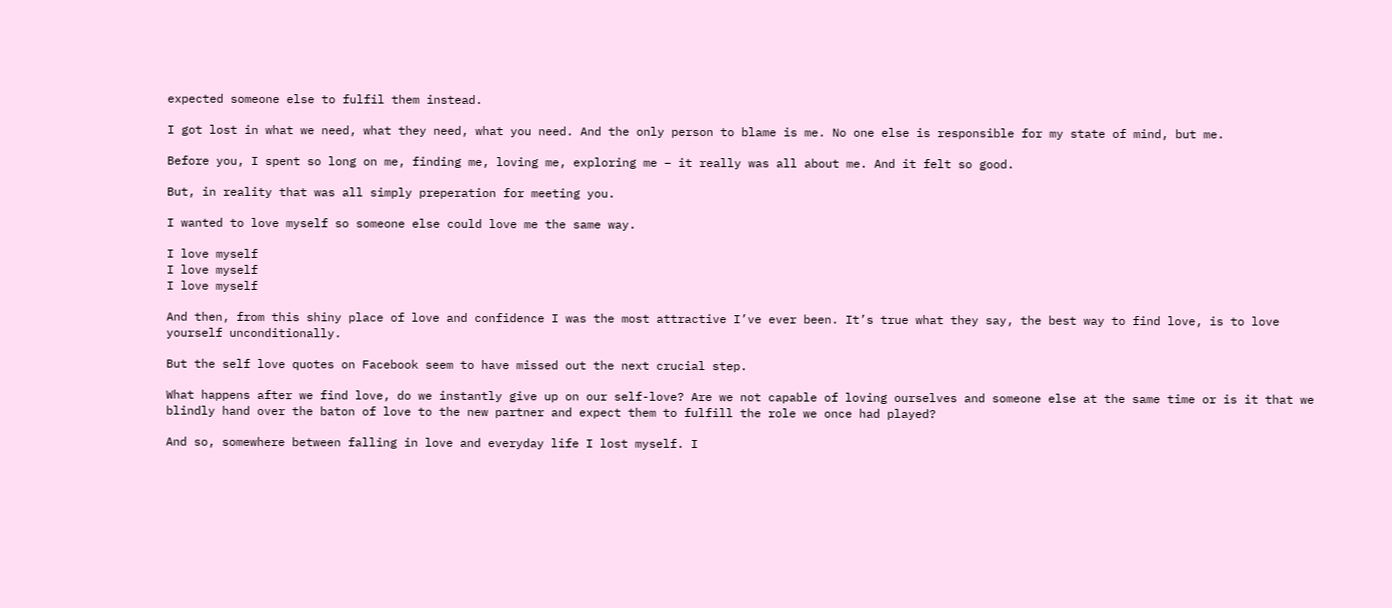expected someone else to fulfil them instead.

I got lost in what we need, what they need, what you need. And the only person to blame is me. No one else is responsible for my state of mind, but me.

Before you, I spent so long on me, finding me, loving me, exploring me – it really was all about me. And it felt so good.

But, in reality that was all simply preperation for meeting you.

I wanted to love myself so someone else could love me the same way.

I love myself
I love myself
I love myself

And then, from this shiny place of love and confidence I was the most attractive I’ve ever been. It’s true what they say, the best way to find love, is to love yourself unconditionally.

But the self love quotes on Facebook seem to have missed out the next crucial step.

What happens after we find love, do we instantly give up on our self-love? Are we not capable of loving ourselves and someone else at the same time or is it that we blindly hand over the baton of love to the new partner and expect them to fulfill the role we once had played?

And so, somewhere between falling in love and everyday life I lost myself. I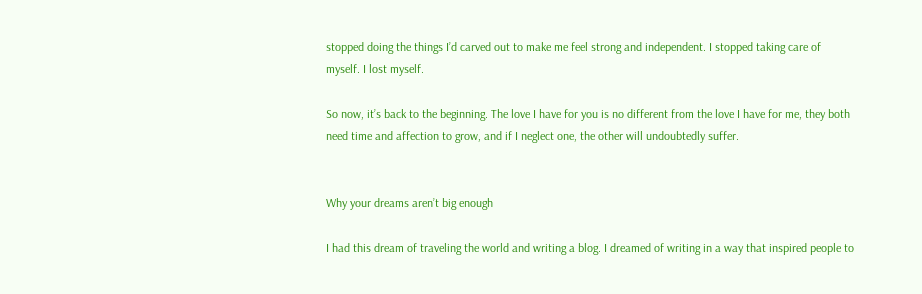stopped doing the things I’d carved out to make me feel strong and independent. I stopped taking care of myself. I lost myself.

So now, it’s back to the beginning. The love I have for you is no different from the love I have for me, they both need time and affection to grow, and if I neglect one, the other will undoubtedly suffer.


Why your dreams aren’t big enough

I had this dream of traveling the world and writing a blog. I dreamed of writing in a way that inspired people to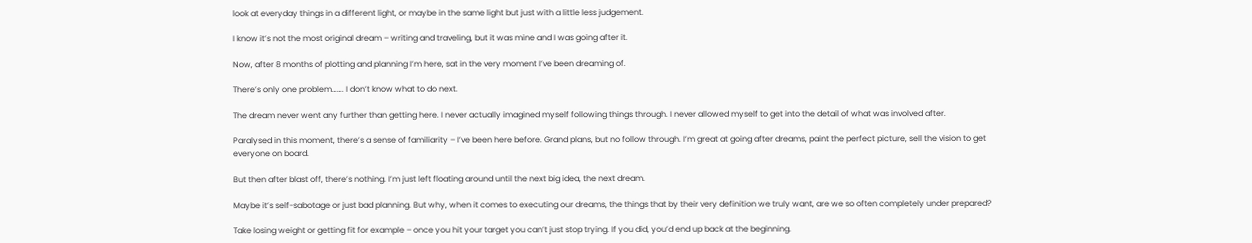look at everyday things in a different light, or maybe in the same light but just with a little less judgement.

I know it’s not the most original dream – writing and traveling, but it was mine and I was going after it.

Now, after 8 months of plotting and planning I’m here, sat in the very moment I’ve been dreaming of.

There’s only one problem……. I don’t know what to do next.

The dream never went any further than getting here. I never actually imagined myself following things through. I never allowed myself to get into the detail of what was involved after.

Paralysed in this moment, there’s a sense of familiarity – I’ve been here before. Grand plans, but no follow through. I’m great at going after dreams, paint the perfect picture, sell the vision to get everyone on board.

But then after blast off, there’s nothing. I’m just left floating around until the next big idea, the next dream.

Maybe it’s self-sabotage or just bad planning. But why, when it comes to executing our dreams, the things that by their very definition we truly want, are we so often completely under prepared?

Take losing weight or getting fit for example – once you hit your target you can’t just stop trying. If you did, you’d end up back at the beginning.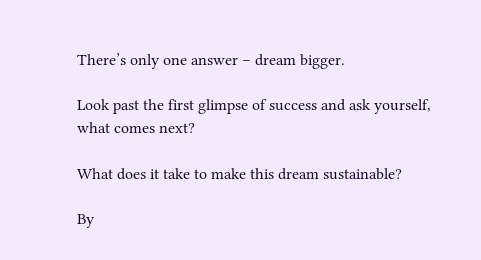There’s only one answer – dream bigger.

Look past the first glimpse of success and ask yourself, what comes next?

What does it take to make this dream sustainable?

By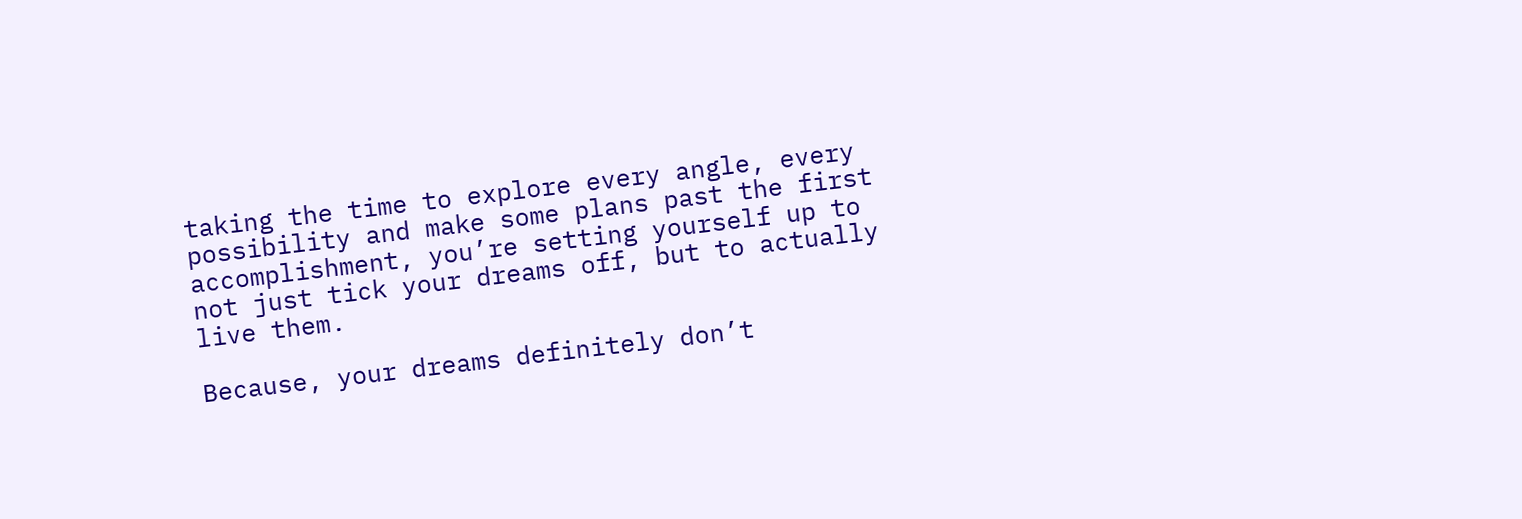taking the time to explore every angle, every possibility and make some plans past the first accomplishment, you’re setting yourself up to not just tick your dreams off, but to actually live them.

Because, your dreams definitely don’t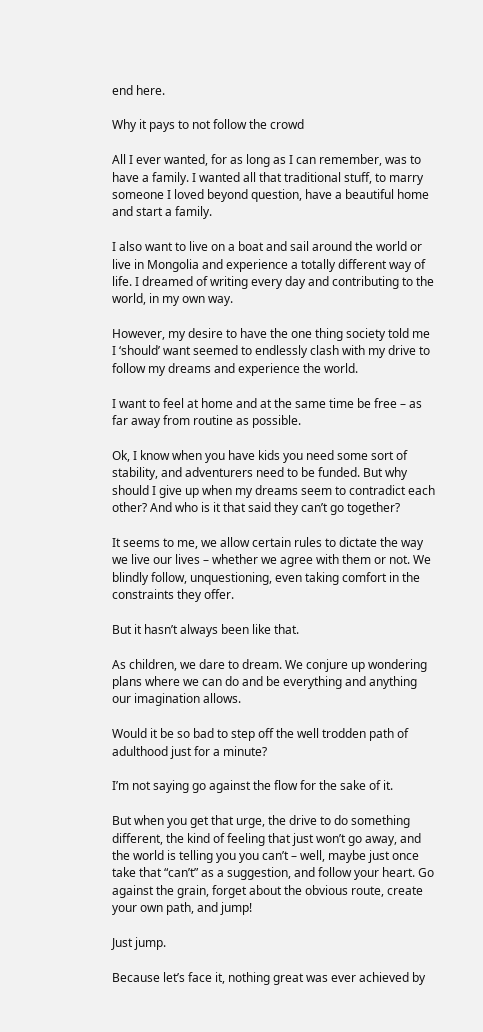end here.

Why it pays to not follow the crowd

All I ever wanted, for as long as I can remember, was to have a family. I wanted all that traditional stuff, to marry someone I loved beyond question, have a beautiful home and start a family.

I also want to live on a boat and sail around the world or live in Mongolia and experience a totally different way of life. I dreamed of writing every day and contributing to the world, in my own way.

However, my desire to have the one thing society told me I ‘should’ want seemed to endlessly clash with my drive to follow my dreams and experience the world.

I want to feel at home and at the same time be free – as far away from routine as possible.

Ok, I know when you have kids you need some sort of stability, and adventurers need to be funded. But why should I give up when my dreams seem to contradict each other? And who is it that said they can’t go together?

It seems to me, we allow certain rules to dictate the way we live our lives – whether we agree with them or not. We blindly follow, unquestioning, even taking comfort in the constraints they offer.

But it hasn’t always been like that.

As children, we dare to dream. We conjure up wondering plans where we can do and be everything and anything our imagination allows.

Would it be so bad to step off the well trodden path of adulthood just for a minute?

I’m not saying go against the flow for the sake of it.

But when you get that urge, the drive to do something different, the kind of feeling that just won’t go away, and the world is telling you you can’t – well, maybe just once take that “can’t” as a suggestion, and follow your heart. Go against the grain, forget about the obvious route, create your own path, and jump!

Just jump.

Because let’s face it, nothing great was ever achieved by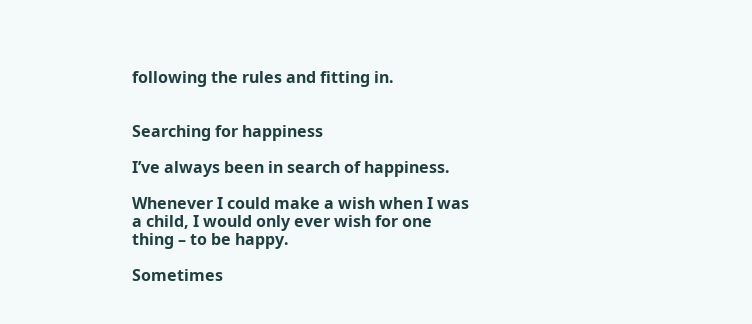following the rules and fitting in.


Searching for happiness

I’ve always been in search of happiness.

Whenever I could make a wish when I was a child, I would only ever wish for one thing – to be happy.

Sometimes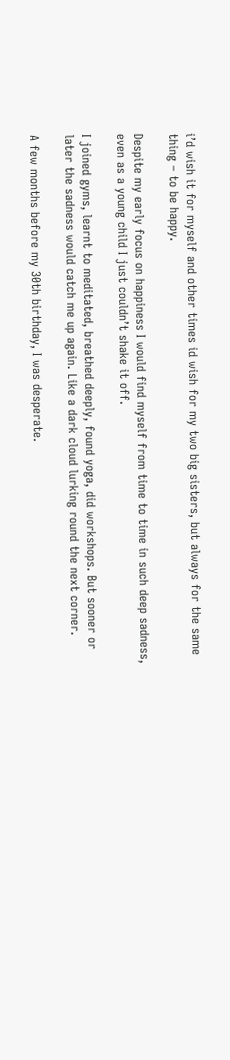i’d wish it for myself and other times id wish for my two big sisters, but always for the same thing – to be happy.

Despite my early focus on happiness I would find myself from time to time in such deep sadness, even as a young child I just couldn’t shake it off.

I joined gyms, learnt to meditated, breathed deeply, found yoga, did workshops. But sooner or later the sadness would catch me up again. Like a dark cloud lurking round the next corner.

A few months before my 30th birthday, I was desperate.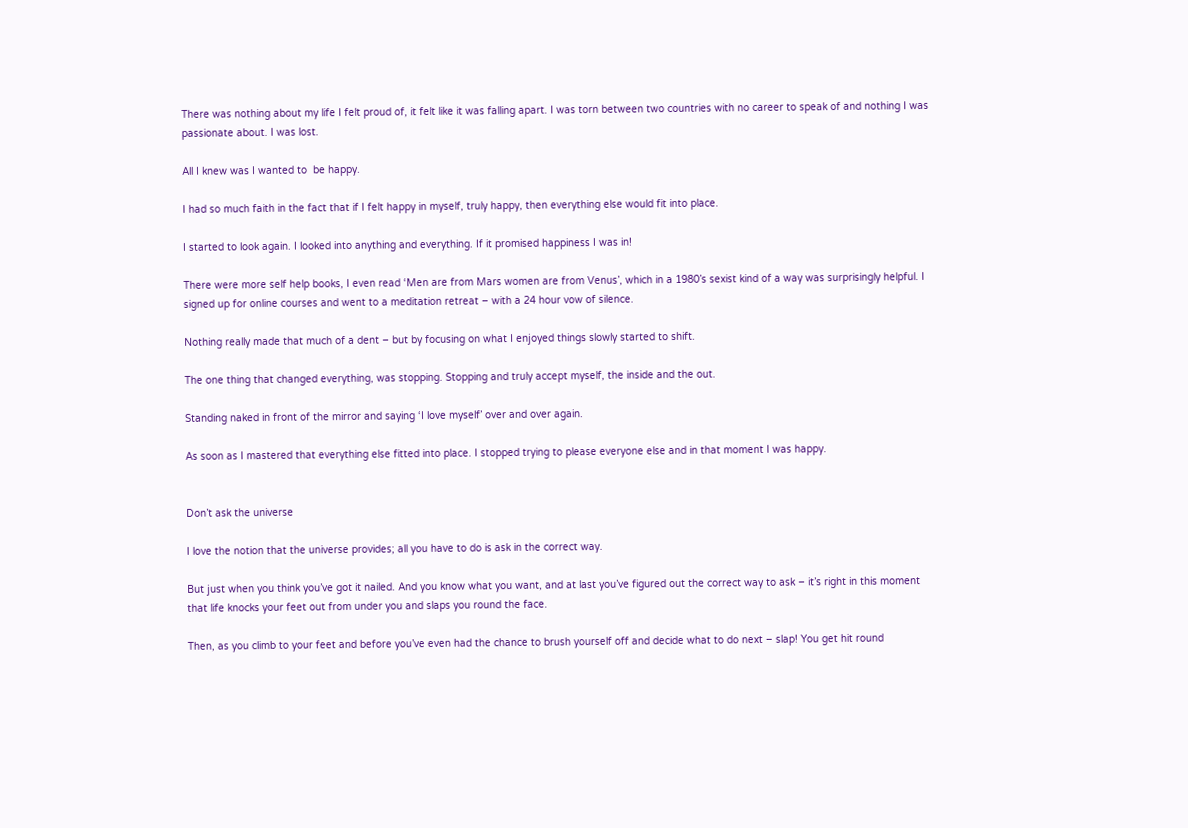There was nothing about my life I felt proud of, it felt like it was falling apart. I was torn between two countries with no career to speak of and nothing I was passionate about. I was lost.

All I knew was I wanted to  be happy.

I had so much faith in the fact that if I felt happy in myself, truly happy, then everything else would fit into place.

I started to look again. I looked into anything and everything. If it promised happiness I was in!

There were more self help books, I even read ‘Men are from Mars women are from Venus’, which in a 1980’s sexist kind of a way was surprisingly helpful. I signed up for online courses and went to a meditation retreat – with a 24 hour vow of silence.

Nothing really made that much of a dent – but by focusing on what I enjoyed things slowly started to shift.

The one thing that changed everything, was stopping. Stopping and truly accept myself, the inside and the out.

Standing naked in front of the mirror and saying ‘I love myself’ over and over again.

As soon as I mastered that everything else fitted into place. I stopped trying to please everyone else and in that moment I was happy.


Don’t ask the universe

I love the notion that the universe provides; all you have to do is ask in the correct way.

But just when you think you’ve got it nailed. And you know what you want, and at last you’ve figured out the correct way to ask – it’s right in this moment that life knocks your feet out from under you and slaps you round the face.

Then, as you climb to your feet and before you’ve even had the chance to brush yourself off and decide what to do next – slap! You get hit round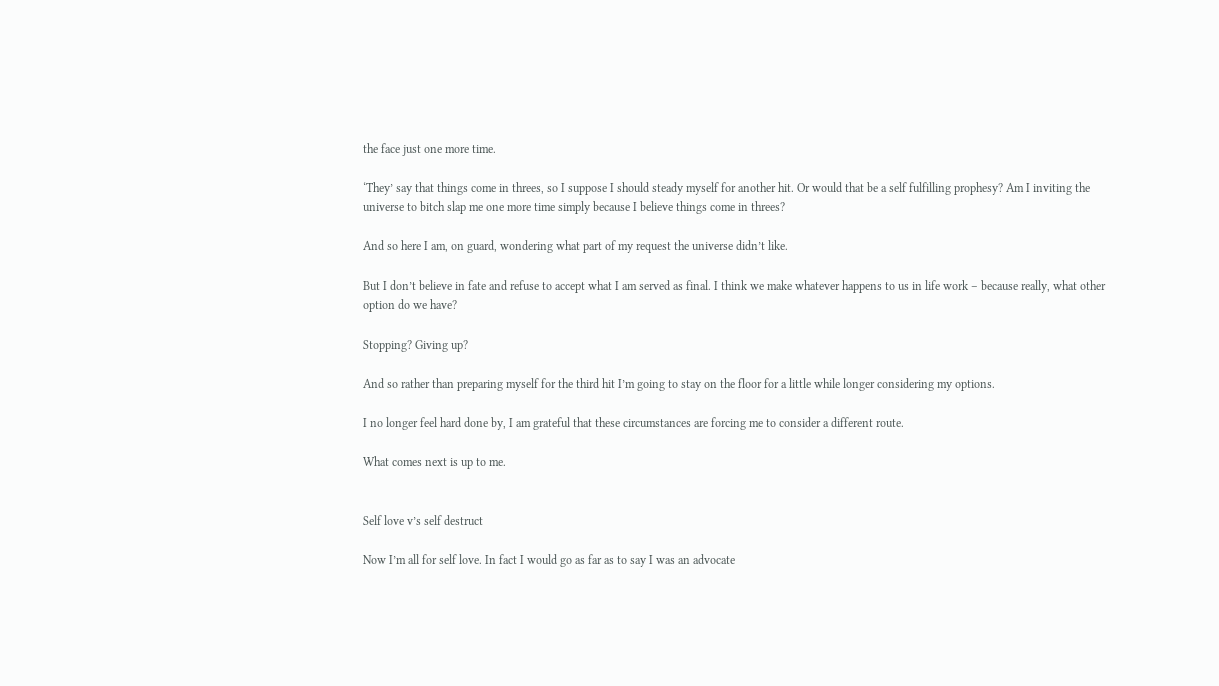the face just one more time.

‘They’ say that things come in threes, so I suppose I should steady myself for another hit. Or would that be a self fulfilling prophesy? Am I inviting the universe to bitch slap me one more time simply because I believe things come in threes?

And so here I am, on guard, wondering what part of my request the universe didn’t like.

But I don’t believe in fate and refuse to accept what I am served as final. I think we make whatever happens to us in life work – because really, what other option do we have?

Stopping? Giving up?

And so rather than preparing myself for the third hit I’m going to stay on the floor for a little while longer considering my options.

I no longer feel hard done by, I am grateful that these circumstances are forcing me to consider a different route.

What comes next is up to me.


Self love v’s self destruct

Now I’m all for self love. In fact I would go as far as to say I was an advocate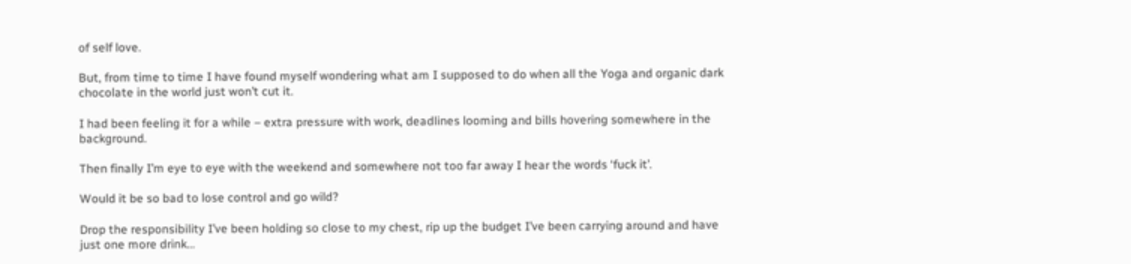of self love.

But, from time to time I have found myself wondering what am I supposed to do when all the Yoga and organic dark chocolate in the world just won’t cut it.

I had been feeling it for a while – extra pressure with work, deadlines looming and bills hovering somewhere in the background.

Then finally I’m eye to eye with the weekend and somewhere not too far away I hear the words ‘fuck it’.

Would it be so bad to lose control and go wild?

Drop the responsibility I’ve been holding so close to my chest, rip up the budget I’ve been carrying around and have just one more drink…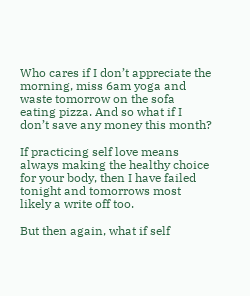Who cares if I don’t appreciate the morning, miss 6am yoga and waste tomorrow on the sofa eating pizza. And so what if I don’t save any money this month?

If practicing self love means always making the healthy choice for your body, then I have failed tonight and tomorrows most likely a write off too.

But then again, what if self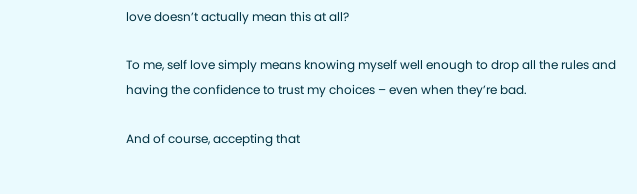love doesn’t actually mean this at all?

To me, self love simply means knowing myself well enough to drop all the rules and having the confidence to trust my choices – even when they’re bad.

And of course, accepting that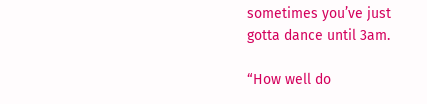sometimes you’ve just gotta dance until 3am.

“How well do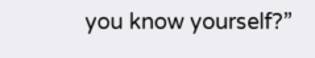you know yourself?”